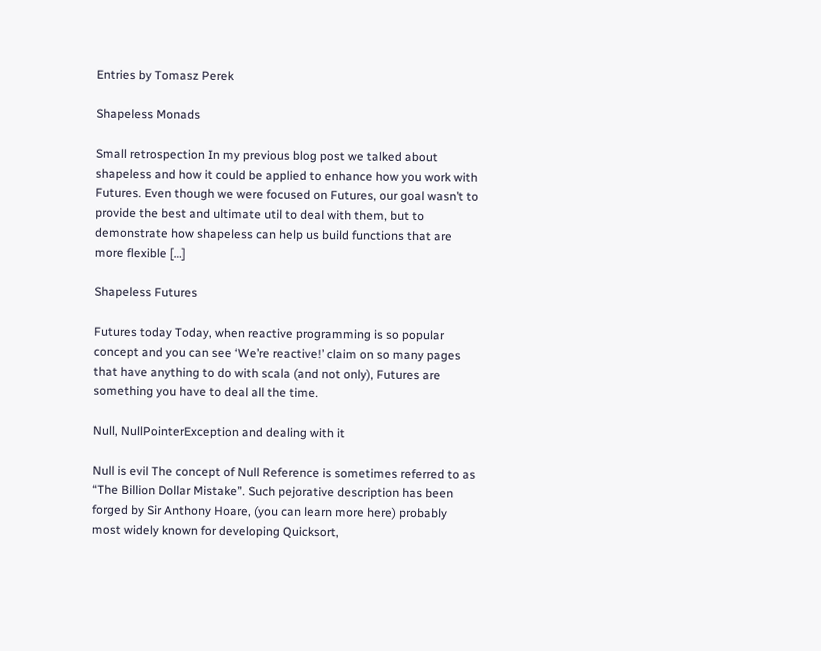Entries by Tomasz Perek

Shapeless Monads

Small retrospection In my previous blog post we talked about shapeless and how it could be applied to enhance how you work with Futures. Even though we were focused on Futures, our goal wasn’t to provide the best and ultimate util to deal with them, but to demonstrate how shapeless can help us build functions that are more flexible […]

Shapeless Futures

Futures today Today, when reactive programming is so popular concept and you can see ‘We’re reactive!’ claim on so many pages that have anything to do with scala (and not only), Futures are something you have to deal all the time.

Null, NullPointerException and dealing with it

Null is evil The concept of Null Reference is sometimes referred to as “The Billion Dollar Mistake”. Such pejorative description has been forged by Sir Anthony Hoare, (you can learn more here) probably most widely known for developing Quicksort,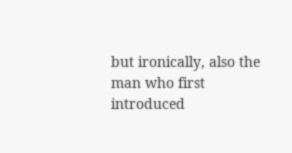but ironically, also the man who first introduced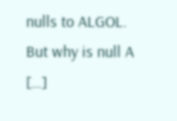nulls to ALGOL. But why is null A […]